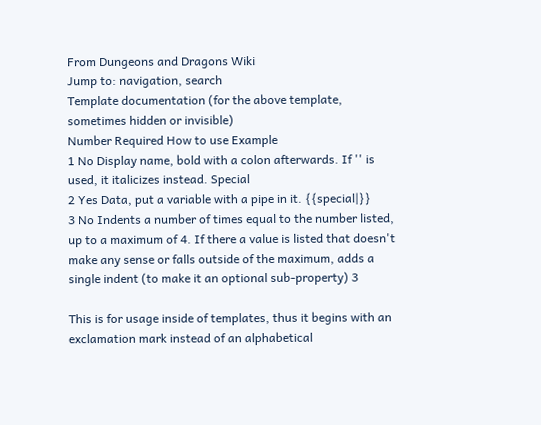From Dungeons and Dragons Wiki
Jump to: navigation, search
Template documentation (for the above template, sometimes hidden or invisible)
Number Required How to use Example
1 No Display name, bold with a colon afterwards. If '' is used, it italicizes instead. Special
2 Yes Data, put a variable with a pipe in it. {{special|}}
3 No Indents a number of times equal to the number listed, up to a maximum of 4. If there a value is listed that doesn't make any sense or falls outside of the maximum, adds a single indent (to make it an optional sub-property) 3

This is for usage inside of templates, thus it begins with an exclamation mark instead of an alphabetical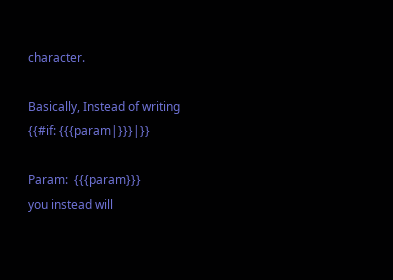character.

Basically, Instead of writing
{{#if: {{{param|}}}|}}

Param:  {{{param}}}
you instead will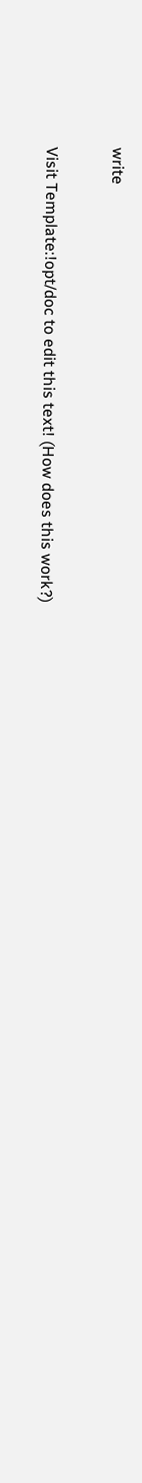write

Visit Template:!opt/doc to edit this text! (How does this work?)